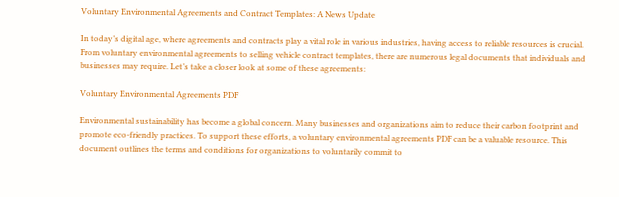Voluntary Environmental Agreements and Contract Templates: A News Update

In today’s digital age, where agreements and contracts play a vital role in various industries, having access to reliable resources is crucial. From voluntary environmental agreements to selling vehicle contract templates, there are numerous legal documents that individuals and businesses may require. Let’s take a closer look at some of these agreements:

Voluntary Environmental Agreements PDF

Environmental sustainability has become a global concern. Many businesses and organizations aim to reduce their carbon footprint and promote eco-friendly practices. To support these efforts, a voluntary environmental agreements PDF can be a valuable resource. This document outlines the terms and conditions for organizations to voluntarily commit to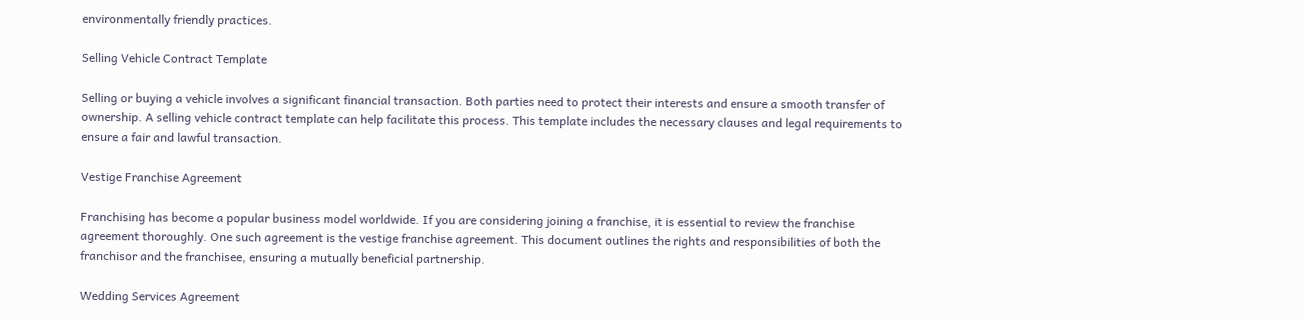environmentally friendly practices.

Selling Vehicle Contract Template

Selling or buying a vehicle involves a significant financial transaction. Both parties need to protect their interests and ensure a smooth transfer of ownership. A selling vehicle contract template can help facilitate this process. This template includes the necessary clauses and legal requirements to ensure a fair and lawful transaction.

Vestige Franchise Agreement

Franchising has become a popular business model worldwide. If you are considering joining a franchise, it is essential to review the franchise agreement thoroughly. One such agreement is the vestige franchise agreement. This document outlines the rights and responsibilities of both the franchisor and the franchisee, ensuring a mutually beneficial partnership.

Wedding Services Agreement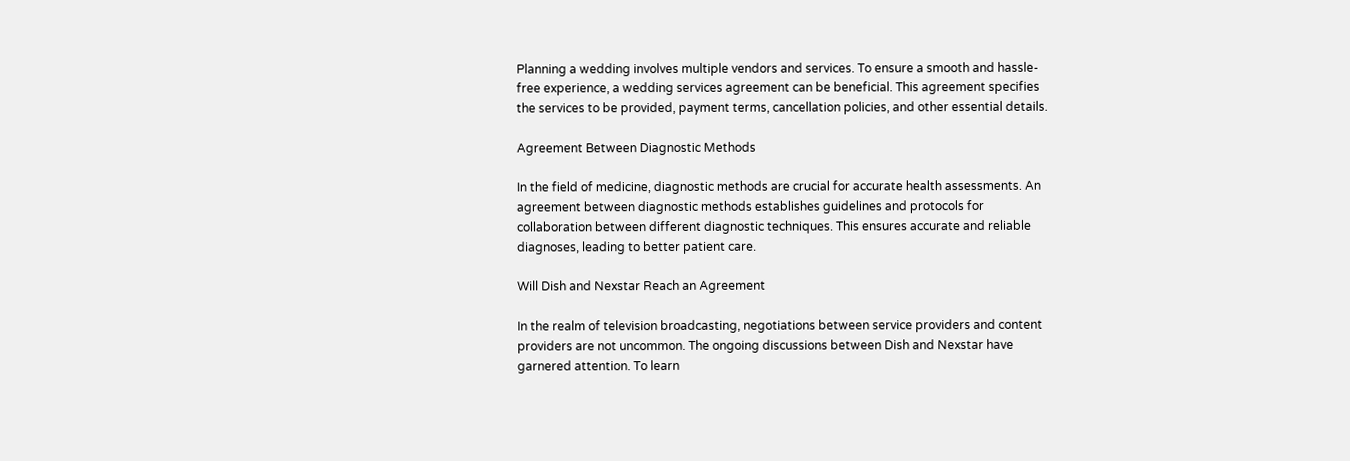Planning a wedding involves multiple vendors and services. To ensure a smooth and hassle-free experience, a wedding services agreement can be beneficial. This agreement specifies the services to be provided, payment terms, cancellation policies, and other essential details.

Agreement Between Diagnostic Methods

In the field of medicine, diagnostic methods are crucial for accurate health assessments. An agreement between diagnostic methods establishes guidelines and protocols for collaboration between different diagnostic techniques. This ensures accurate and reliable diagnoses, leading to better patient care.

Will Dish and Nexstar Reach an Agreement

In the realm of television broadcasting, negotiations between service providers and content providers are not uncommon. The ongoing discussions between Dish and Nexstar have garnered attention. To learn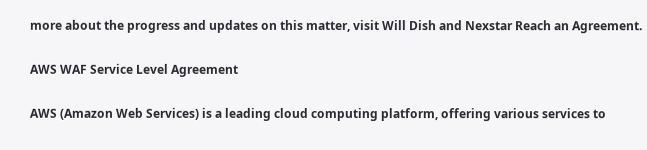more about the progress and updates on this matter, visit Will Dish and Nexstar Reach an Agreement.

AWS WAF Service Level Agreement

AWS (Amazon Web Services) is a leading cloud computing platform, offering various services to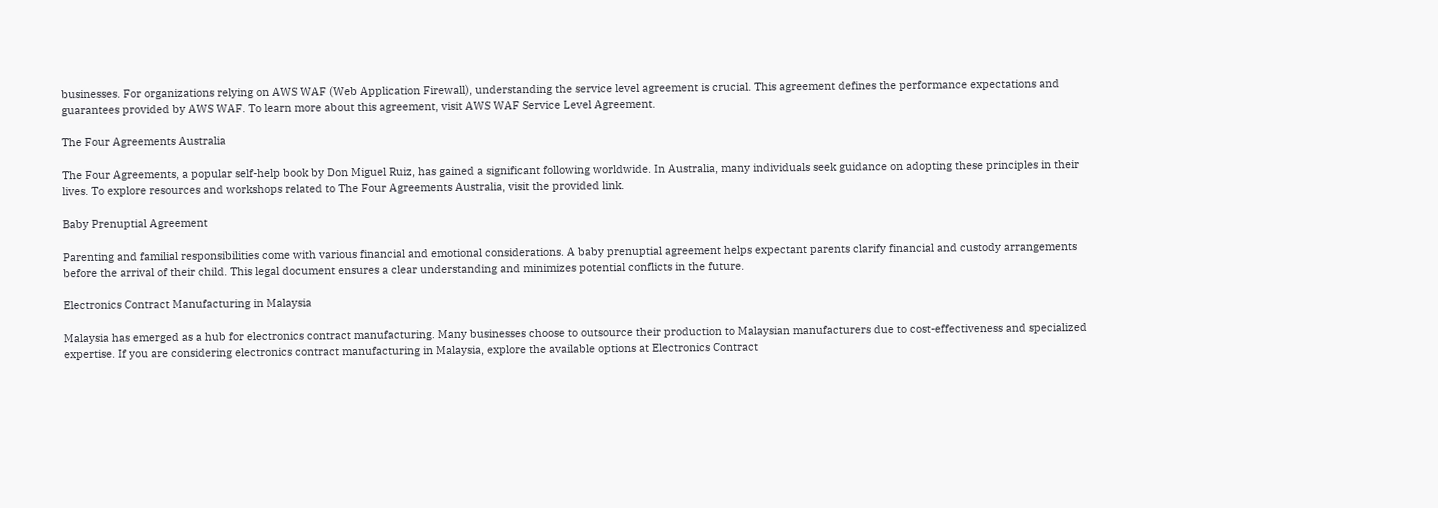businesses. For organizations relying on AWS WAF (Web Application Firewall), understanding the service level agreement is crucial. This agreement defines the performance expectations and guarantees provided by AWS WAF. To learn more about this agreement, visit AWS WAF Service Level Agreement.

The Four Agreements Australia

The Four Agreements, a popular self-help book by Don Miguel Ruiz, has gained a significant following worldwide. In Australia, many individuals seek guidance on adopting these principles in their lives. To explore resources and workshops related to The Four Agreements Australia, visit the provided link.

Baby Prenuptial Agreement

Parenting and familial responsibilities come with various financial and emotional considerations. A baby prenuptial agreement helps expectant parents clarify financial and custody arrangements before the arrival of their child. This legal document ensures a clear understanding and minimizes potential conflicts in the future.

Electronics Contract Manufacturing in Malaysia

Malaysia has emerged as a hub for electronics contract manufacturing. Many businesses choose to outsource their production to Malaysian manufacturers due to cost-effectiveness and specialized expertise. If you are considering electronics contract manufacturing in Malaysia, explore the available options at Electronics Contract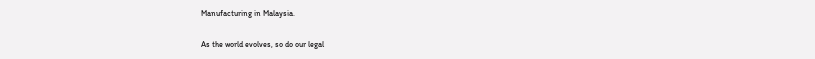Manufacturing in Malaysia.

As the world evolves, so do our legal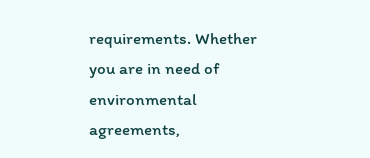requirements. Whether you are in need of environmental agreements,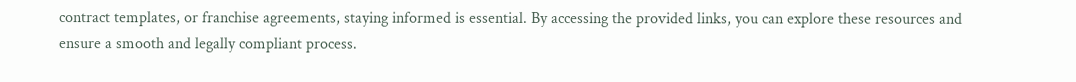contract templates, or franchise agreements, staying informed is essential. By accessing the provided links, you can explore these resources and ensure a smooth and legally compliant process.